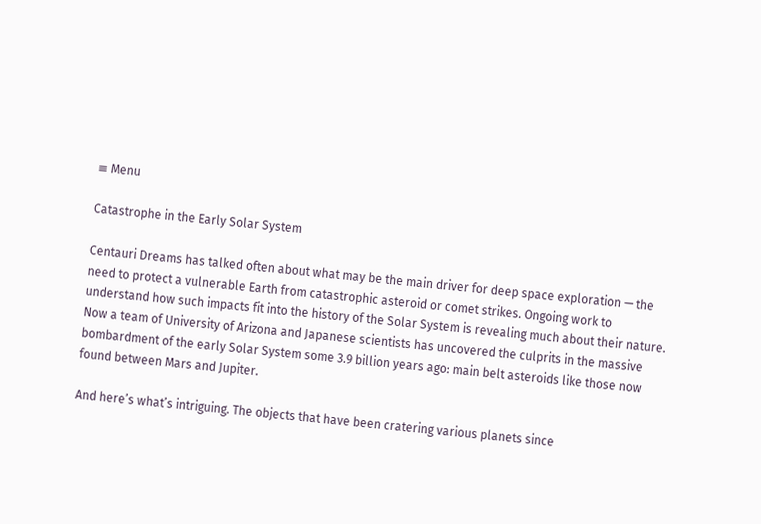≡ Menu

Catastrophe in the Early Solar System

Centauri Dreams has talked often about what may be the main driver for deep space exploration — the need to protect a vulnerable Earth from catastrophic asteroid or comet strikes. Ongoing work to understand how such impacts fit into the history of the Solar System is revealing much about their nature. Now a team of University of Arizona and Japanese scientists has uncovered the culprits in the massive bombardment of the early Solar System some 3.9 billion years ago: main belt asteroids like those now found between Mars and Jupiter.

And here’s what’s intriguing. The objects that have been cratering various planets since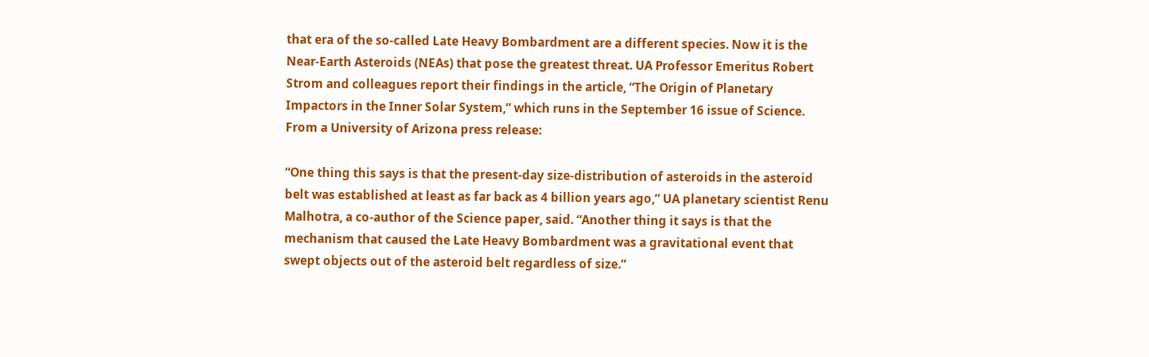that era of the so-called Late Heavy Bombardment are a different species. Now it is the Near-Earth Asteroids (NEAs) that pose the greatest threat. UA Professor Emeritus Robert Strom and colleagues report their findings in the article, “The Origin of Planetary Impactors in the Inner Solar System,” which runs in the September 16 issue of Science. From a University of Arizona press release:

“One thing this says is that the present-day size-distribution of asteroids in the asteroid belt was established at least as far back as 4 billion years ago,” UA planetary scientist Renu Malhotra, a co-author of the Science paper, said. “Another thing it says is that the mechanism that caused the Late Heavy Bombardment was a gravitational event that swept objects out of the asteroid belt regardless of size.”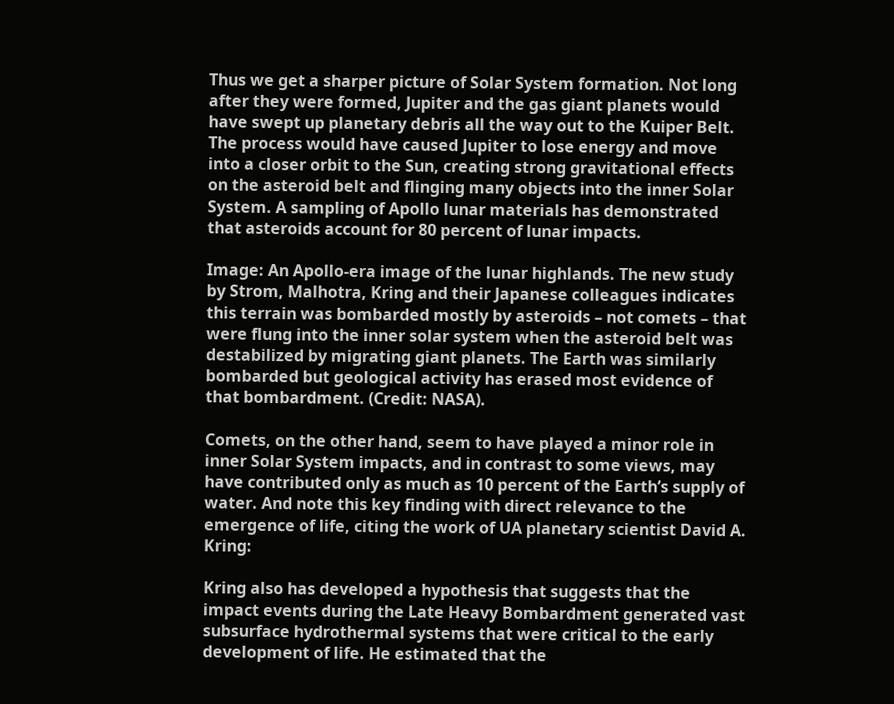Thus we get a sharper picture of Solar System formation. Not long after they were formed, Jupiter and the gas giant planets would have swept up planetary debris all the way out to the Kuiper Belt. The process would have caused Jupiter to lose energy and move into a closer orbit to the Sun, creating strong gravitational effects on the asteroid belt and flinging many objects into the inner Solar System. A sampling of Apollo lunar materials has demonstrated that asteroids account for 80 percent of lunar impacts.

Image: An Apollo-era image of the lunar highlands. The new study by Strom, Malhotra, Kring and their Japanese colleagues indicates this terrain was bombarded mostly by asteroids – not comets – that were flung into the inner solar system when the asteroid belt was destabilized by migrating giant planets. The Earth was similarly bombarded but geological activity has erased most evidence of that bombardment. (Credit: NASA).

Comets, on the other hand, seem to have played a minor role in inner Solar System impacts, and in contrast to some views, may have contributed only as much as 10 percent of the Earth’s supply of water. And note this key finding with direct relevance to the emergence of life, citing the work of UA planetary scientist David A. Kring:

Kring also has developed a hypothesis that suggests that the impact events during the Late Heavy Bombardment generated vast subsurface hydrothermal systems that were critical to the early development of life. He estimated that the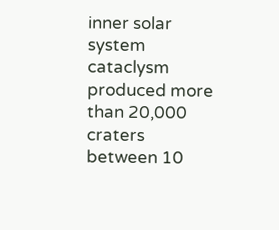inner solar system cataclysm produced more than 20,000 craters between 10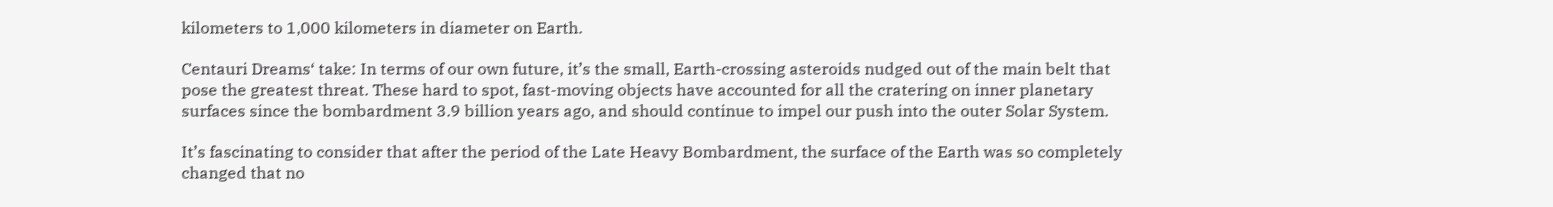kilometers to 1,000 kilometers in diameter on Earth.

Centauri Dreams‘ take: In terms of our own future, it’s the small, Earth-crossing asteroids nudged out of the main belt that pose the greatest threat. These hard to spot, fast-moving objects have accounted for all the cratering on inner planetary surfaces since the bombardment 3.9 billion years ago, and should continue to impel our push into the outer Solar System.

It’s fascinating to consider that after the period of the Late Heavy Bombardment, the surface of the Earth was so completely changed that no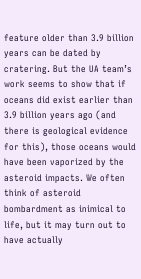feature older than 3.9 billion years can be dated by cratering. But the UA team’s work seems to show that if oceans did exist earlier than 3.9 billion years ago (and there is geological evidence for this), those oceans would have been vaporized by the asteroid impacts. We often think of asteroid bombardment as inimical to life, but it may turn out to have actually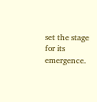set the stage for its emergence.